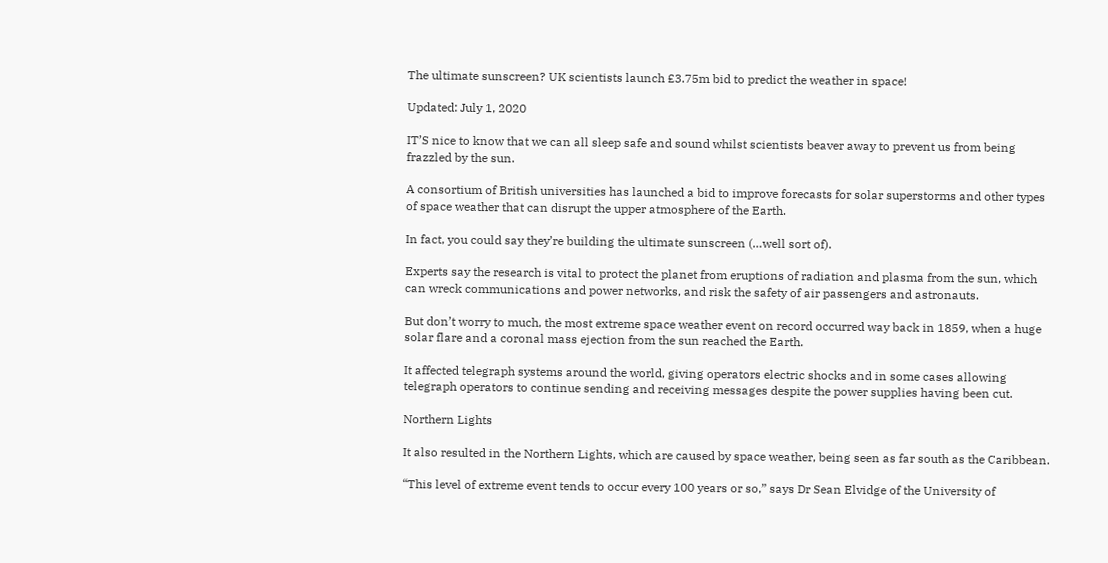The ultimate sunscreen? UK scientists launch £3.75m bid to predict the weather in space!

Updated: July 1, 2020

IT’S nice to know that we can all sleep safe and sound whilst scientists beaver away to prevent us from being frazzled by the sun.

A consortium of British universities has launched a bid to improve forecasts for solar superstorms and other types of space weather that can disrupt the upper atmosphere of the Earth.

In fact, you could say they’re building the ultimate sunscreen (…well sort of).

Experts say the research is vital to protect the planet from eruptions of radiation and plasma from the sun, which can wreck communications and power networks, and risk the safety of air passengers and astronauts.

But don’t worry to much, the most extreme space weather event on record occurred way back in 1859, when a huge solar flare and a coronal mass ejection from the sun reached the Earth.

It affected telegraph systems around the world, giving operators electric shocks and in some cases allowing telegraph operators to continue sending and receiving messages despite the power supplies having been cut.

Northern Lights

It also resulted in the Northern Lights, which are caused by space weather, being seen as far south as the Caribbean.

“This level of extreme event tends to occur every 100 years or so,” says Dr Sean Elvidge of the University of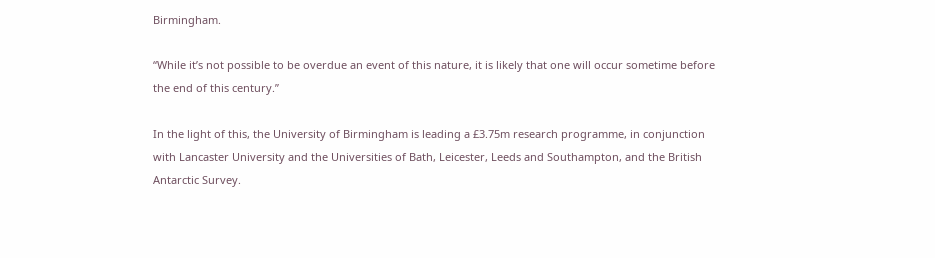Birmingham.

“While it’s not possible to be overdue an event of this nature, it is likely that one will occur sometime before the end of this century.”

In the light of this, the University of Birmingham is leading a £3.75m research programme, in conjunction with Lancaster University and the Universities of Bath, Leicester, Leeds and Southampton, and the British Antarctic Survey.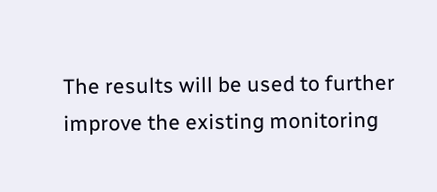The results will be used to further improve the existing monitoring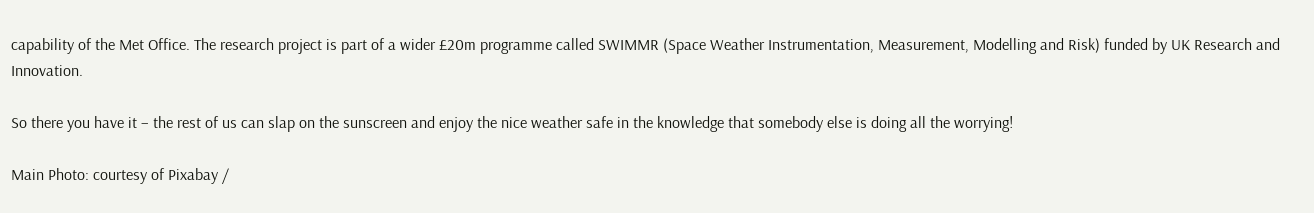capability of the Met Office. The research project is part of a wider £20m programme called SWIMMR (Space Weather Instrumentation, Measurement, Modelling and Risk) funded by UK Research and Innovation.

So there you have it – the rest of us can slap on the sunscreen and enjoy the nice weather safe in the knowledge that somebody else is doing all the worrying!

Main Photo: courtesy of Pixabay /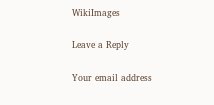WikiImages

Leave a Reply

Your email address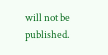will not be published.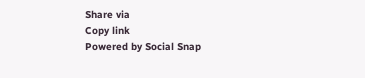Share via
Copy link
Powered by Social Snap